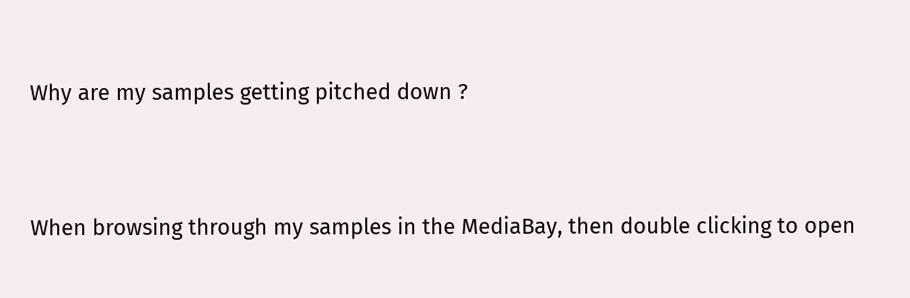Why are my samples getting pitched down ?


When browsing through my samples in the MediaBay, then double clicking to open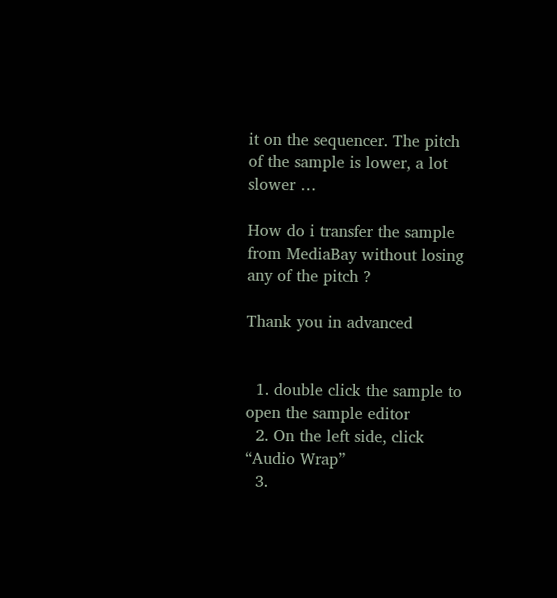it on the sequencer. The pitch of the sample is lower, a lot slower …

How do i transfer the sample from MediaBay without losing any of the pitch ?

Thank you in advanced


  1. double click the sample to open the sample editor
  2. On the left side, click “Audio Wrap”
  3.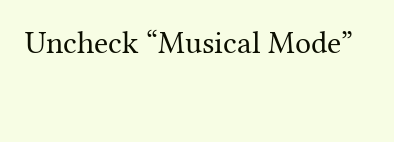Uncheck “Musical Mode”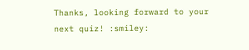Thanks, looking forward to your next quiz! :smiley: